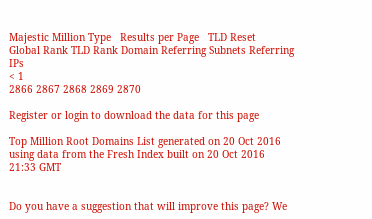Majestic Million Type   Results per Page   TLD Reset
Global Rank TLD Rank Domain Referring Subnets Referring IPs
< 1
2866 2867 2868 2869 2870

Register or login to download the data for this page

Top Million Root Domains List generated on 20 Oct 2016 using data from the Fresh Index built on 20 Oct 2016 21:33 GMT


Do you have a suggestion that will improve this page? We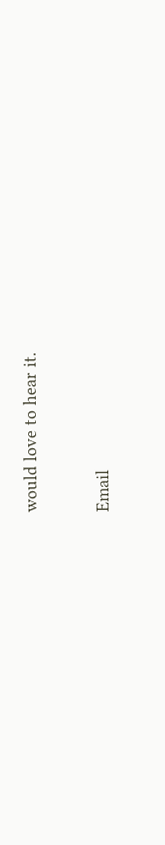would love to hear it.

Email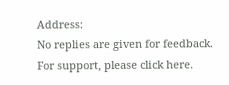Address:
No replies are given for feedback. For support, please click here.